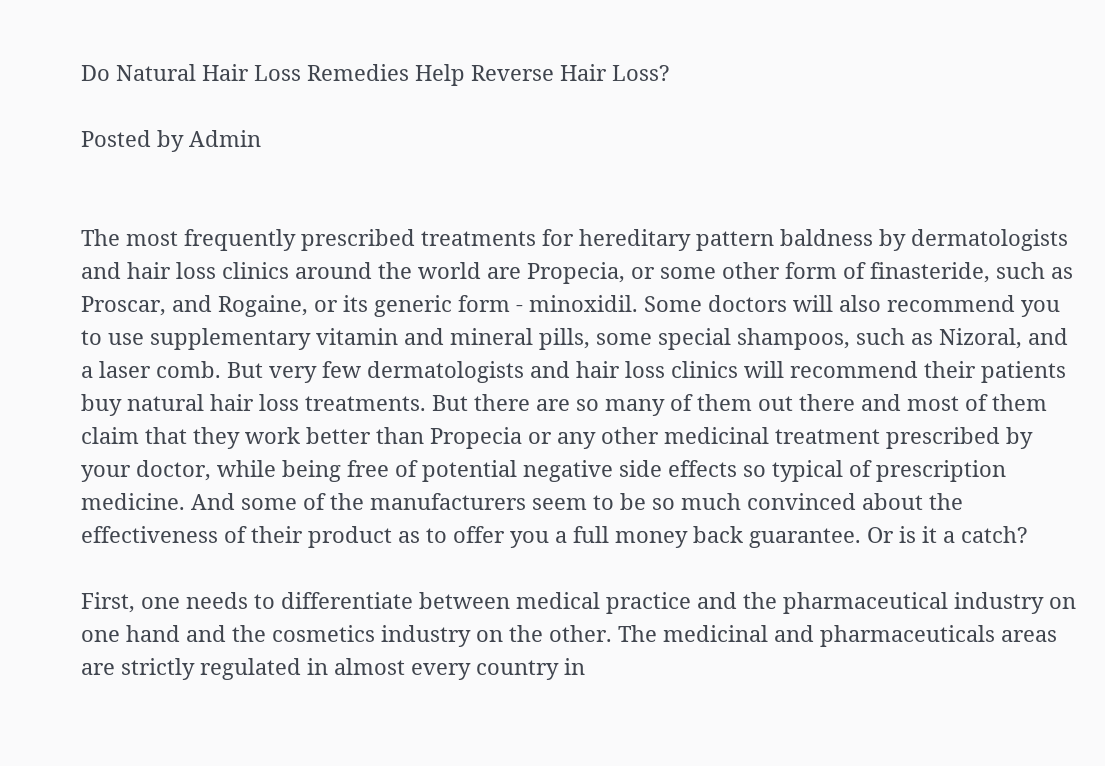Do Natural Hair Loss Remedies Help Reverse Hair Loss?

Posted by Admin


The most frequently prescribed treatments for hereditary pattern baldness by dermatologists and hair loss clinics around the world are Propecia, or some other form of finasteride, such as Proscar, and Rogaine, or its generic form - minoxidil. Some doctors will also recommend you to use supplementary vitamin and mineral pills, some special shampoos, such as Nizoral, and a laser comb. But very few dermatologists and hair loss clinics will recommend their patients buy natural hair loss treatments. But there are so many of them out there and most of them claim that they work better than Propecia or any other medicinal treatment prescribed by your doctor, while being free of potential negative side effects so typical of prescription medicine. And some of the manufacturers seem to be so much convinced about the effectiveness of their product as to offer you a full money back guarantee. Or is it a catch?

First, one needs to differentiate between medical practice and the pharmaceutical industry on one hand and the cosmetics industry on the other. The medicinal and pharmaceuticals areas are strictly regulated in almost every country in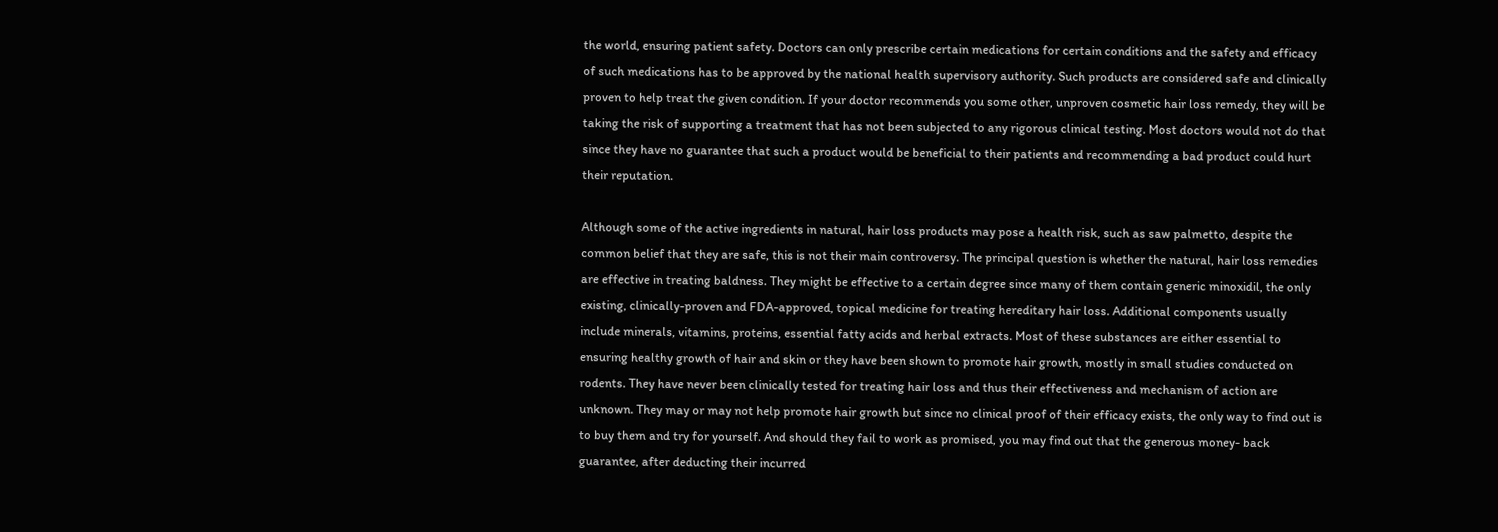the world, ensuring patient safety. Doctors can only prescribe certain medications for certain conditions and the safety and efficacy of such medications has to be approved by the national health supervisory authority. Such products are considered safe and clinically proven to help treat the given condition. If your doctor recommends you some other, unproven cosmetic hair loss remedy, they will be taking the risk of supporting a treatment that has not been subjected to any rigorous clinical testing. Most doctors would not do that since they have no guarantee that such a product would be beneficial to their patients and recommending a bad product could hurt their reputation.

Although some of the active ingredients in natural, hair loss products may pose a health risk, such as saw palmetto, despite the common belief that they are safe, this is not their main controversy. The principal question is whether the natural, hair loss remedies are effective in treating baldness. They might be effective to a certain degree since many of them contain generic minoxidil, the only existing, clinically-proven and FDA-approved, topical medicine for treating hereditary hair loss. Additional components usually include minerals, vitamins, proteins, essential fatty acids and herbal extracts. Most of these substances are either essential to ensuring healthy growth of hair and skin or they have been shown to promote hair growth, mostly in small studies conducted on rodents. They have never been clinically tested for treating hair loss and thus their effectiveness and mechanism of action are unknown. They may or may not help promote hair growth but since no clinical proof of their efficacy exists, the only way to find out is to buy them and try for yourself. And should they fail to work as promised, you may find out that the generous money- back guarantee, after deducting their incurred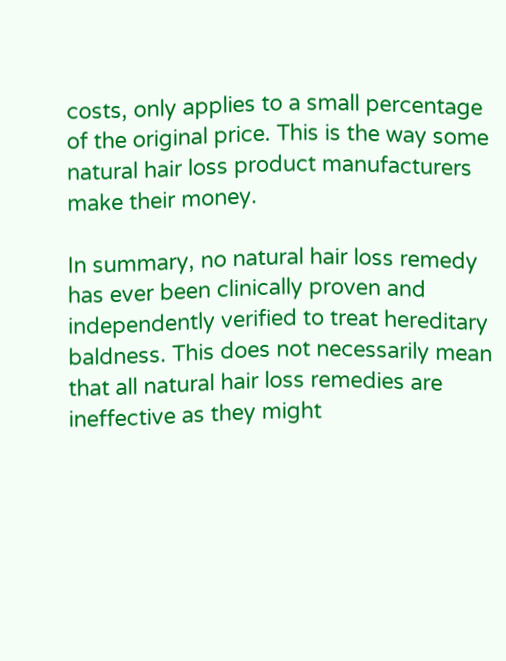costs, only applies to a small percentage of the original price. This is the way some natural hair loss product manufacturers make their money.

In summary, no natural hair loss remedy has ever been clinically proven and independently verified to treat hereditary baldness. This does not necessarily mean that all natural hair loss remedies are ineffective as they might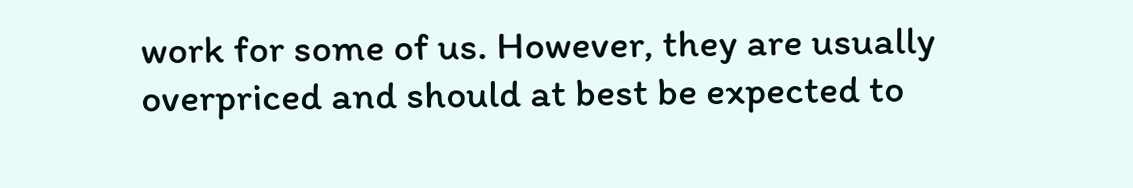work for some of us. However, they are usually overpriced and should at best be expected to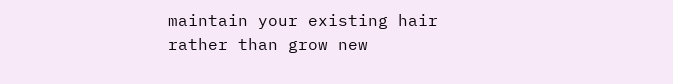maintain your existing hair rather than grow new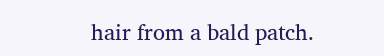hair from a bald patch.